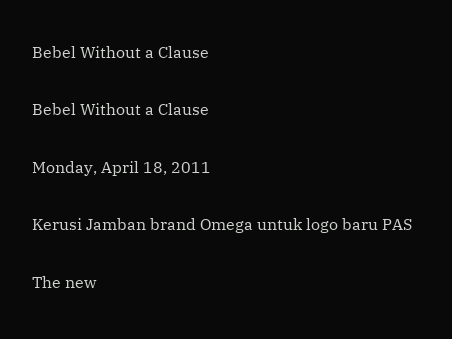Bebel Without a Clause

Bebel Without a Clause

Monday, April 18, 2011

Kerusi Jamban brand Omega untuk logo baru PAS

The new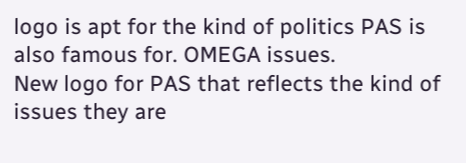logo is apt for the kind of politics PAS is also famous for. OMEGA issues.
New logo for PAS that reflects the kind of issues they are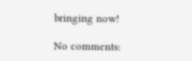bringing now!

No comments: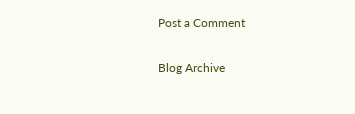Post a Comment

Blog Archive